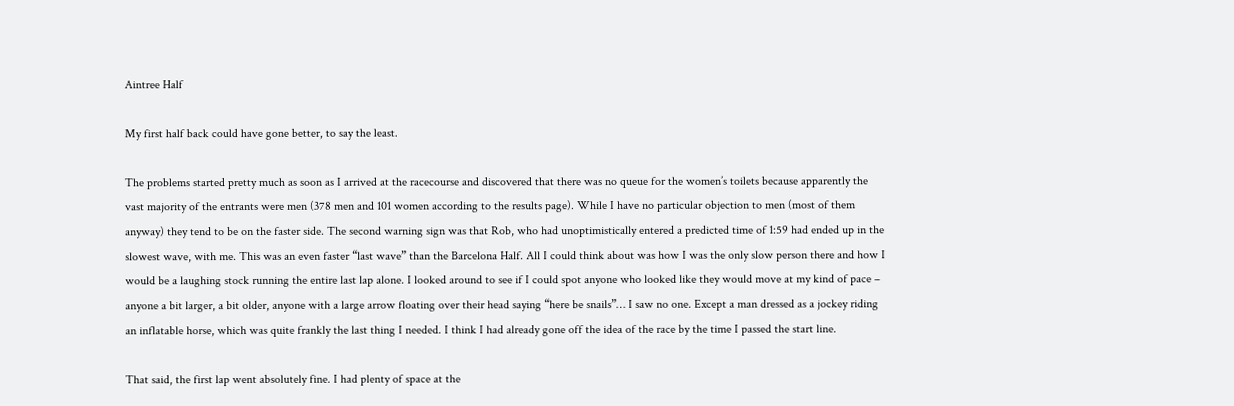Aintree Half

My first half back could have gone better, to say the least.

The problems started pretty much as soon as I arrived at the racecourse and discovered that there was no queue for the women’s toilets because apparently the vast majority of the entrants were men (378 men and 101 women according to the results page). While I have no particular objection to men (most of them anyway) they tend to be on the faster side. The second warning sign was that Rob, who had unoptimistically entered a predicted time of 1:59 had ended up in the slowest wave, with me. This was an even faster “last wave” than the Barcelona Half. All I could think about was how I was the only slow person there and how I would be a laughing stock running the entire last lap alone. I looked around to see if I could spot anyone who looked like they would move at my kind of pace – anyone a bit larger, a bit older, anyone with a large arrow floating over their head saying “here be snails”… I saw no one. Except a man dressed as a jockey riding an inflatable horse, which was quite frankly the last thing I needed. I think I had already gone off the idea of the race by the time I passed the start line.

That said, the first lap went absolutely fine. I had plenty of space at the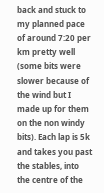back and stuck to my planned pace of around 7:20 per km pretty well (some bits were slower because of the wind but I made up for them on the non windy bits). Each lap is 5k and takes you past the stables, into the centre of the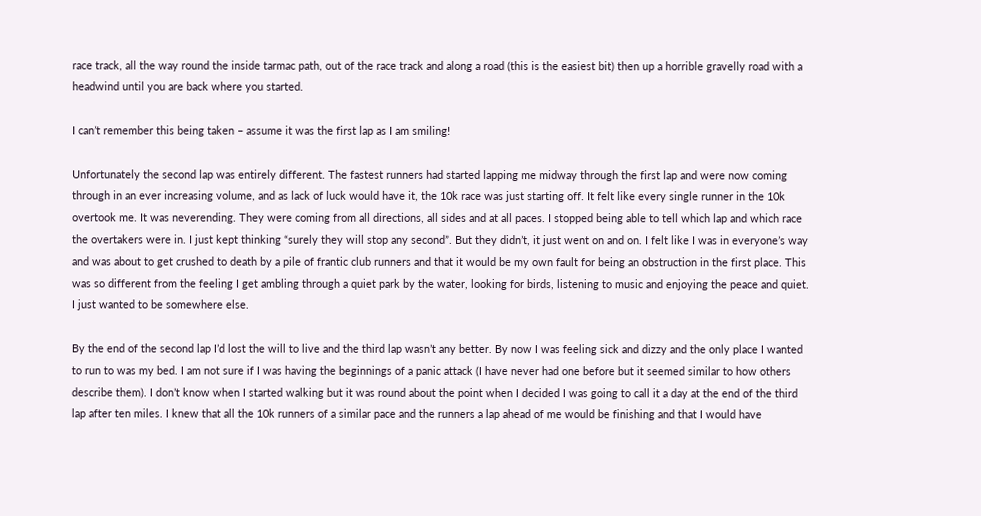race track, all the way round the inside tarmac path, out of the race track and along a road (this is the easiest bit) then up a horrible gravelly road with a headwind until you are back where you started.

I can’t remember this being taken – assume it was the first lap as I am smiling!

Unfortunately the second lap was entirely different. The fastest runners had started lapping me midway through the first lap and were now coming through in an ever increasing volume, and as lack of luck would have it, the 10k race was just starting off. It felt like every single runner in the 10k overtook me. It was neverending. They were coming from all directions, all sides and at all paces. I stopped being able to tell which lap and which race the overtakers were in. I just kept thinking “surely they will stop any second”. But they didn’t, it just went on and on. I felt like I was in everyone’s way and was about to get crushed to death by a pile of frantic club runners and that it would be my own fault for being an obstruction in the first place. This was so different from the feeling I get ambling through a quiet park by the water, looking for birds, listening to music and enjoying the peace and quiet. I just wanted to be somewhere else.

By the end of the second lap I’d lost the will to live and the third lap wasn’t any better. By now I was feeling sick and dizzy and the only place I wanted to run to was my bed. I am not sure if I was having the beginnings of a panic attack (I have never had one before but it seemed similar to how others describe them). I don’t know when I started walking but it was round about the point when I decided I was going to call it a day at the end of the third lap after ten miles. I knew that all the 10k runners of a similar pace and the runners a lap ahead of me would be finishing and that I would have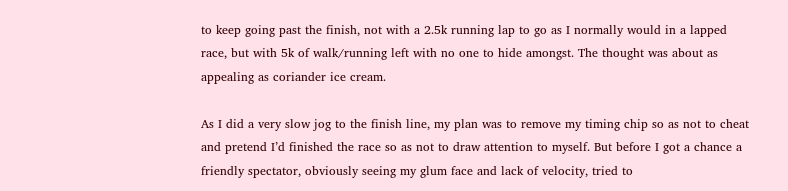to keep going past the finish, not with a 2.5k running lap to go as I normally would in a lapped race, but with 5k of walk/running left with no one to hide amongst. The thought was about as appealing as coriander ice cream.

As I did a very slow jog to the finish line, my plan was to remove my timing chip so as not to cheat and pretend I’d finished the race so as not to draw attention to myself. But before I got a chance a friendly spectator, obviously seeing my glum face and lack of velocity, tried to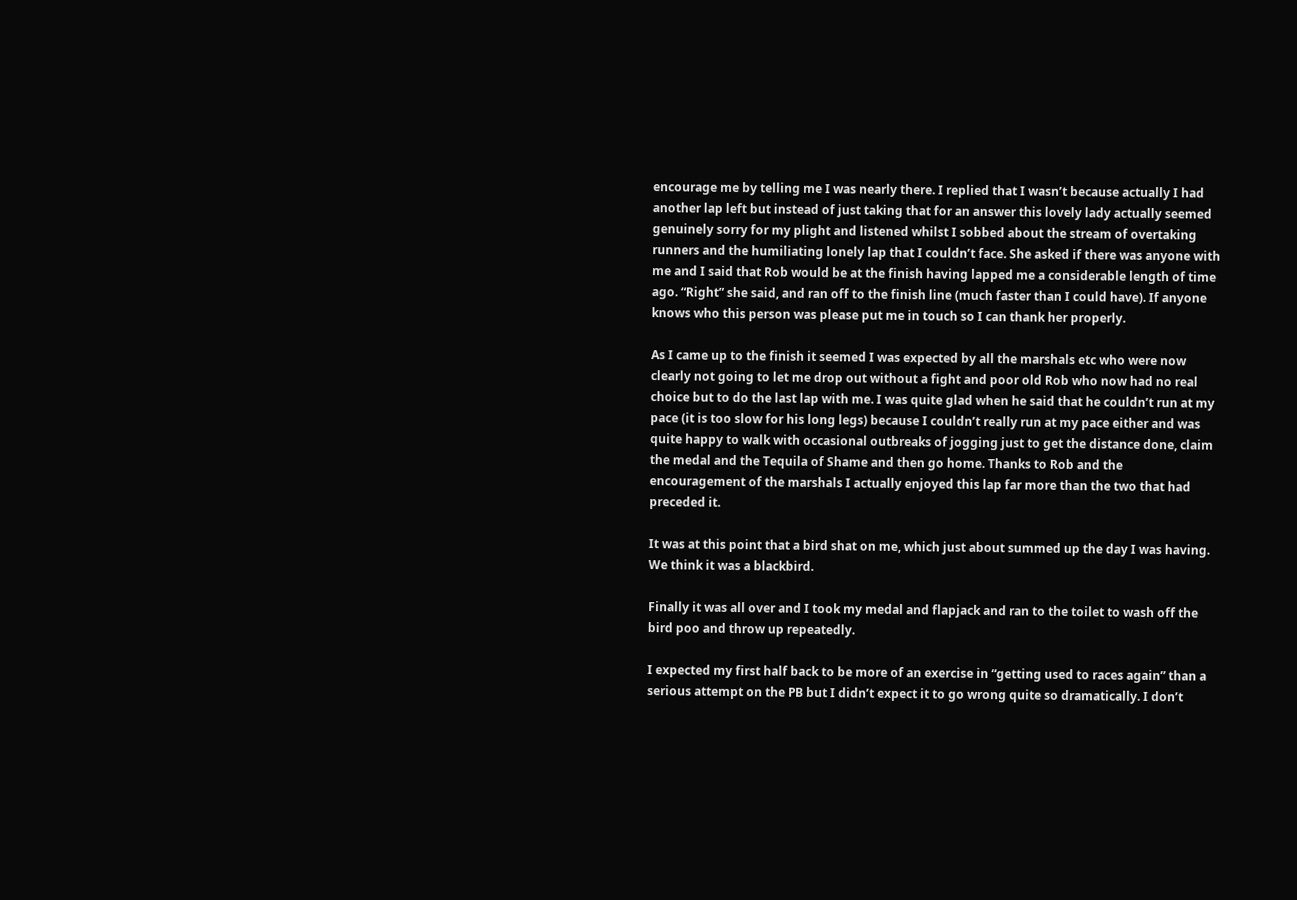encourage me by telling me I was nearly there. I replied that I wasn’t because actually I had another lap left but instead of just taking that for an answer this lovely lady actually seemed genuinely sorry for my plight and listened whilst I sobbed about the stream of overtaking runners and the humiliating lonely lap that I couldn’t face. She asked if there was anyone with me and I said that Rob would be at the finish having lapped me a considerable length of time ago. “Right” she said, and ran off to the finish line (much faster than I could have). If anyone knows who this person was please put me in touch so I can thank her properly.

As I came up to the finish it seemed I was expected by all the marshals etc who were now clearly not going to let me drop out without a fight and poor old Rob who now had no real choice but to do the last lap with me. I was quite glad when he said that he couldn’t run at my pace (it is too slow for his long legs) because I couldn’t really run at my pace either and was quite happy to walk with occasional outbreaks of jogging just to get the distance done, claim the medal and the Tequila of Shame and then go home. Thanks to Rob and the encouragement of the marshals I actually enjoyed this lap far more than the two that had preceded it.

It was at this point that a bird shat on me, which just about summed up the day I was having. We think it was a blackbird.

Finally it was all over and I took my medal and flapjack and ran to the toilet to wash off the bird poo and throw up repeatedly.

I expected my first half back to be more of an exercise in “getting used to races again” than a serious attempt on the PB but I didn’t expect it to go wrong quite so dramatically. I don’t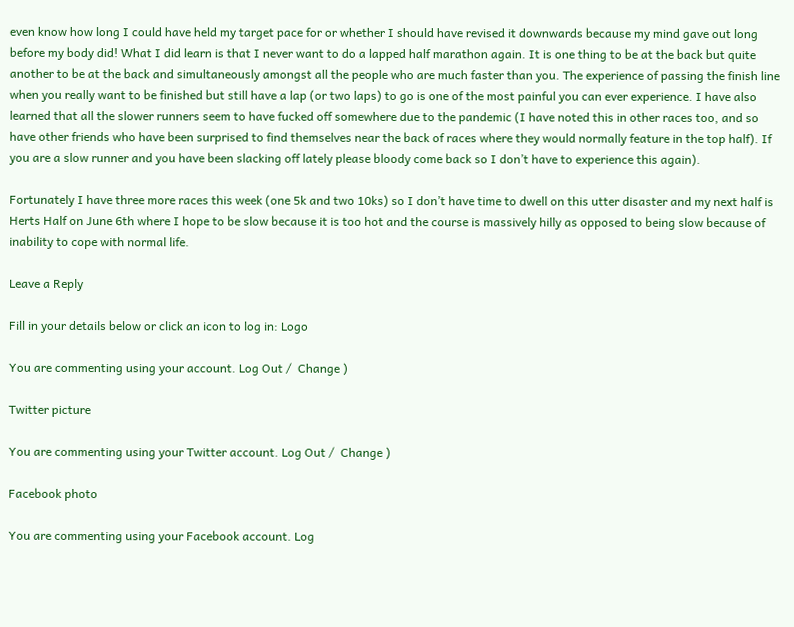even know how long I could have held my target pace for or whether I should have revised it downwards because my mind gave out long before my body did! What I did learn is that I never want to do a lapped half marathon again. It is one thing to be at the back but quite another to be at the back and simultaneously amongst all the people who are much faster than you. The experience of passing the finish line when you really want to be finished but still have a lap (or two laps) to go is one of the most painful you can ever experience. I have also learned that all the slower runners seem to have fucked off somewhere due to the pandemic (I have noted this in other races too, and so have other friends who have been surprised to find themselves near the back of races where they would normally feature in the top half). If you are a slow runner and you have been slacking off lately please bloody come back so I don’t have to experience this again).

Fortunately I have three more races this week (one 5k and two 10ks) so I don’t have time to dwell on this utter disaster and my next half is Herts Half on June 6th where I hope to be slow because it is too hot and the course is massively hilly as opposed to being slow because of inability to cope with normal life.

Leave a Reply

Fill in your details below or click an icon to log in: Logo

You are commenting using your account. Log Out /  Change )

Twitter picture

You are commenting using your Twitter account. Log Out /  Change )

Facebook photo

You are commenting using your Facebook account. Log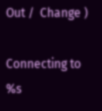Out /  Change )

Connecting to %s